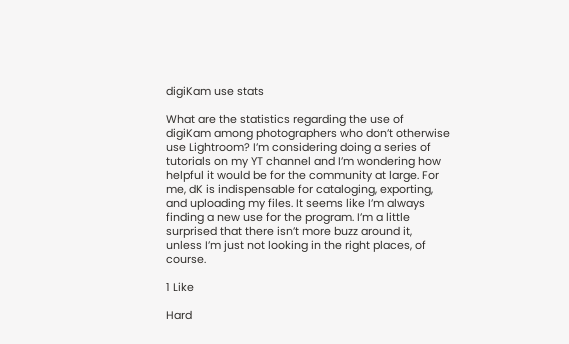digiKam use stats

What are the statistics regarding the use of digiKam among photographers who don’t otherwise use Lightroom? I’m considering doing a series of tutorials on my YT channel and I’m wondering how helpful it would be for the community at large. For me, dK is indispensable for cataloging, exporting, and uploading my files. It seems like I’m always finding a new use for the program. I’m a little surprised that there isn’t more buzz around it, unless I’m just not looking in the right places, of course.

1 Like

Hard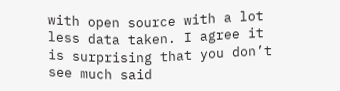with open source with a lot less data taken. I agree it is surprising that you don’t see much said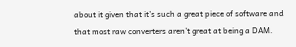about it given that it’s such a great piece of software and that most raw converters aren’t great at being a DAM.